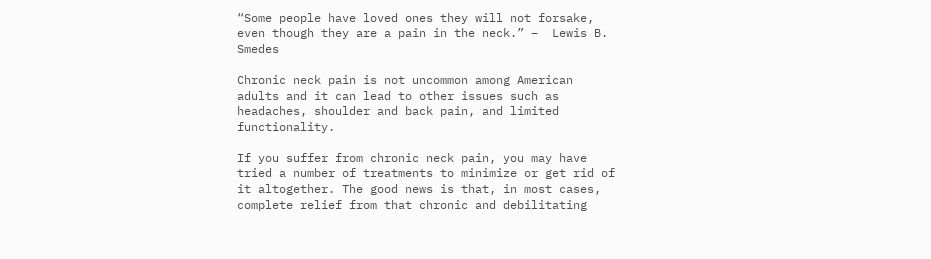“Some people have loved ones they will not forsake, even though they are a pain in the neck.” –  Lewis B. Smedes

Chronic neck pain is not uncommon among American adults and it can lead to other issues such as headaches, shoulder and back pain, and limited functionality.

If you suffer from chronic neck pain, you may have tried a number of treatments to minimize or get rid of it altogether. The good news is that, in most cases, complete relief from that chronic and debilitating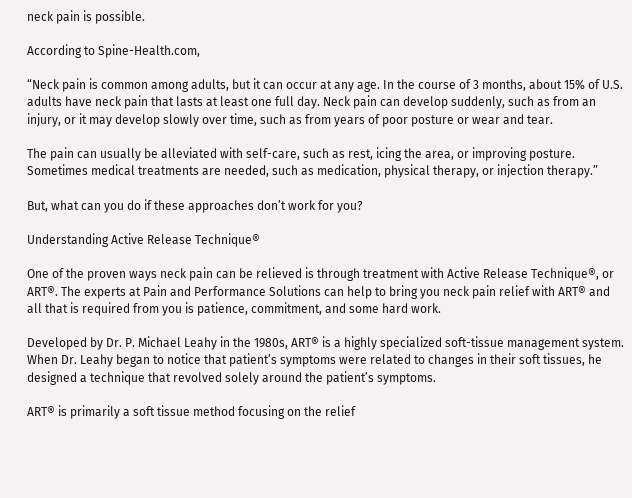neck pain is possible.

According to Spine-Health.com,

“Neck pain is common among adults, but it can occur at any age. In the course of 3 months, about 15% of U.S. adults have neck pain that lasts at least one full day. Neck pain can develop suddenly, such as from an injury, or it may develop slowly over time, such as from years of poor posture or wear and tear.

The pain can usually be alleviated with self-care, such as rest, icing the area, or improving posture. Sometimes medical treatments are needed, such as medication, physical therapy, or injection therapy.”

But, what can you do if these approaches don’t work for you?

Understanding Active Release Technique®

One of the proven ways neck pain can be relieved is through treatment with Active Release Technique®, or ART®. The experts at Pain and Performance Solutions can help to bring you neck pain relief with ART® and all that is required from you is patience, commitment, and some hard work.

Developed by Dr. P. Michael Leahy in the 1980s, ART® is a highly specialized soft-tissue management system. When Dr. Leahy began to notice that patient’s symptoms were related to changes in their soft tissues, he designed a technique that revolved solely around the patient’s symptoms.

ART® is primarily a soft tissue method focusing on the relief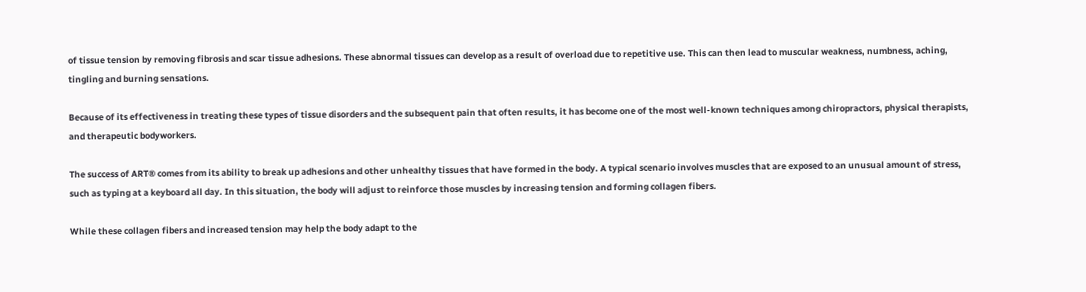of tissue tension by removing fibrosis and scar tissue adhesions. These abnormal tissues can develop as a result of overload due to repetitive use. This can then lead to muscular weakness, numbness, aching, tingling and burning sensations.

Because of its effectiveness in treating these types of tissue disorders and the subsequent pain that often results, it has become one of the most well-known techniques among chiropractors, physical therapists, and therapeutic bodyworkers.

The success of ART® comes from its ability to break up adhesions and other unhealthy tissues that have formed in the body. A typical scenario involves muscles that are exposed to an unusual amount of stress, such as typing at a keyboard all day. In this situation, the body will adjust to reinforce those muscles by increasing tension and forming collagen fibers.

While these collagen fibers and increased tension may help the body adapt to the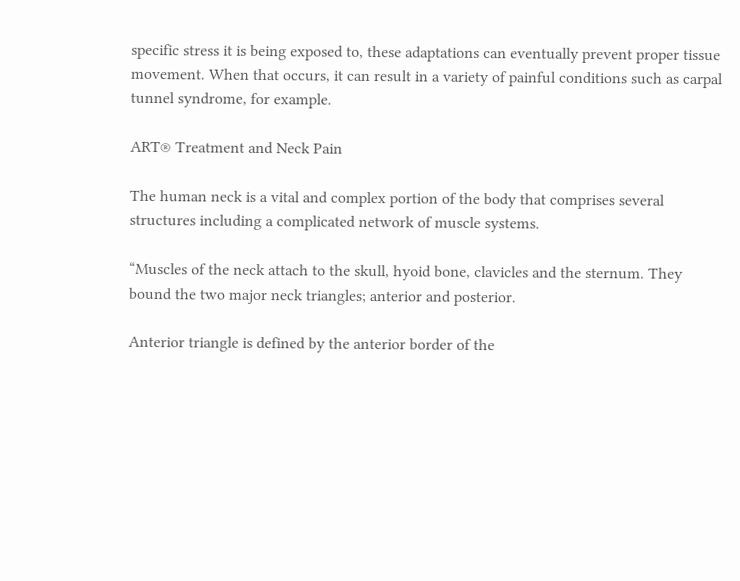specific stress it is being exposed to, these adaptations can eventually prevent proper tissue movement. When that occurs, it can result in a variety of painful conditions such as carpal tunnel syndrome, for example.

ART® Treatment and Neck Pain

The human neck is a vital and complex portion of the body that comprises several structures including a complicated network of muscle systems.

“Muscles of the neck attach to the skull, hyoid bone, clavicles and the sternum. They bound the two major neck triangles; anterior and posterior.

Anterior triangle is defined by the anterior border of the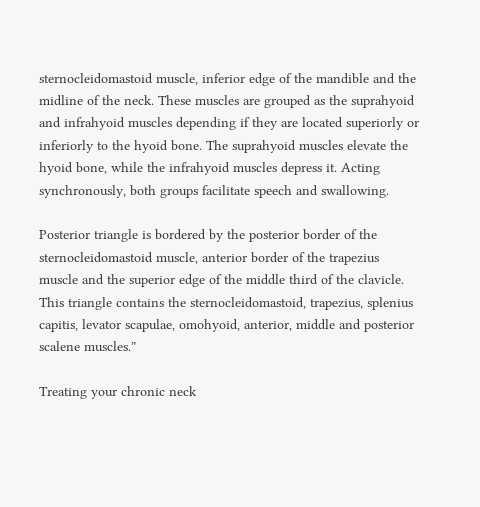sternocleidomastoid muscle, inferior edge of the mandible and the midline of the neck. These muscles are grouped as the suprahyoid and infrahyoid muscles depending if they are located superiorly or inferiorly to the hyoid bone. The suprahyoid muscles elevate the hyoid bone, while the infrahyoid muscles depress it. Acting synchronously, both groups facilitate speech and swallowing.

Posterior triangle is bordered by the posterior border of the sternocleidomastoid muscle, anterior border of the trapezius muscle and the superior edge of the middle third of the clavicle. This triangle contains the sternocleidomastoid, trapezius, splenius capitis, levator scapulae, omohyoid, anterior, middle and posterior scalene muscles.”

Treating your chronic neck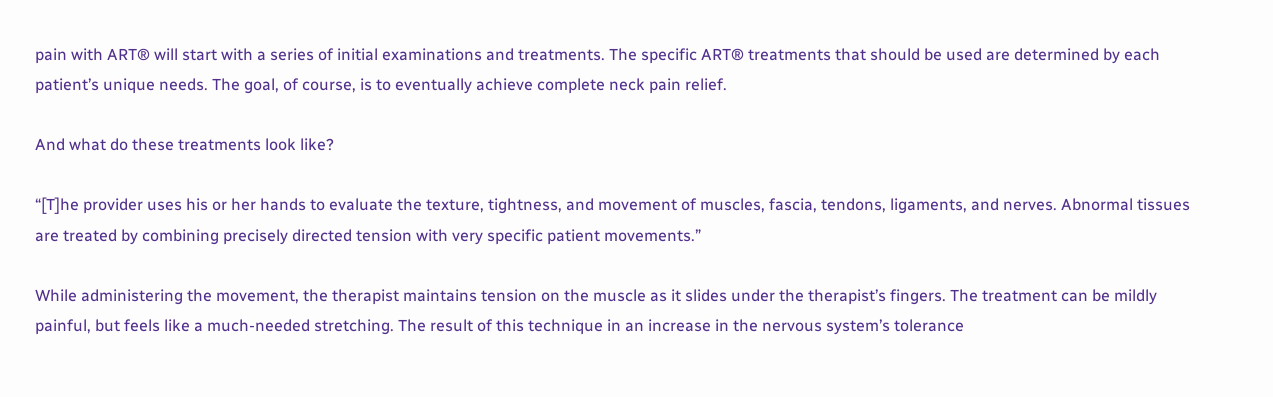pain with ART® will start with a series of initial examinations and treatments. The specific ART® treatments that should be used are determined by each patient’s unique needs. The goal, of course, is to eventually achieve complete neck pain relief.

And what do these treatments look like?

“[T]he provider uses his or her hands to evaluate the texture, tightness, and movement of muscles, fascia, tendons, ligaments, and nerves. Abnormal tissues are treated by combining precisely directed tension with very specific patient movements.”

While administering the movement, the therapist maintains tension on the muscle as it slides under the therapist’s fingers. The treatment can be mildly painful, but feels like a much-needed stretching. The result of this technique in an increase in the nervous system’s tolerance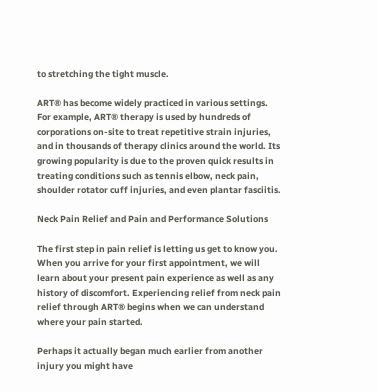to stretching the tight muscle.

ART® has become widely practiced in various settings. For example, ART® therapy is used by hundreds of corporations on-site to treat repetitive strain injuries, and in thousands of therapy clinics around the world. Its growing popularity is due to the proven quick results in treating conditions such as tennis elbow, neck pain, shoulder rotator cuff injuries, and even plantar fasciitis.

Neck Pain Relief and Pain and Performance Solutions

The first step in pain relief is letting us get to know you. When you arrive for your first appointment, we will learn about your present pain experience as well as any history of discomfort. Experiencing relief from neck pain relief through ART® begins when we can understand where your pain started.

Perhaps it actually began much earlier from another injury you might have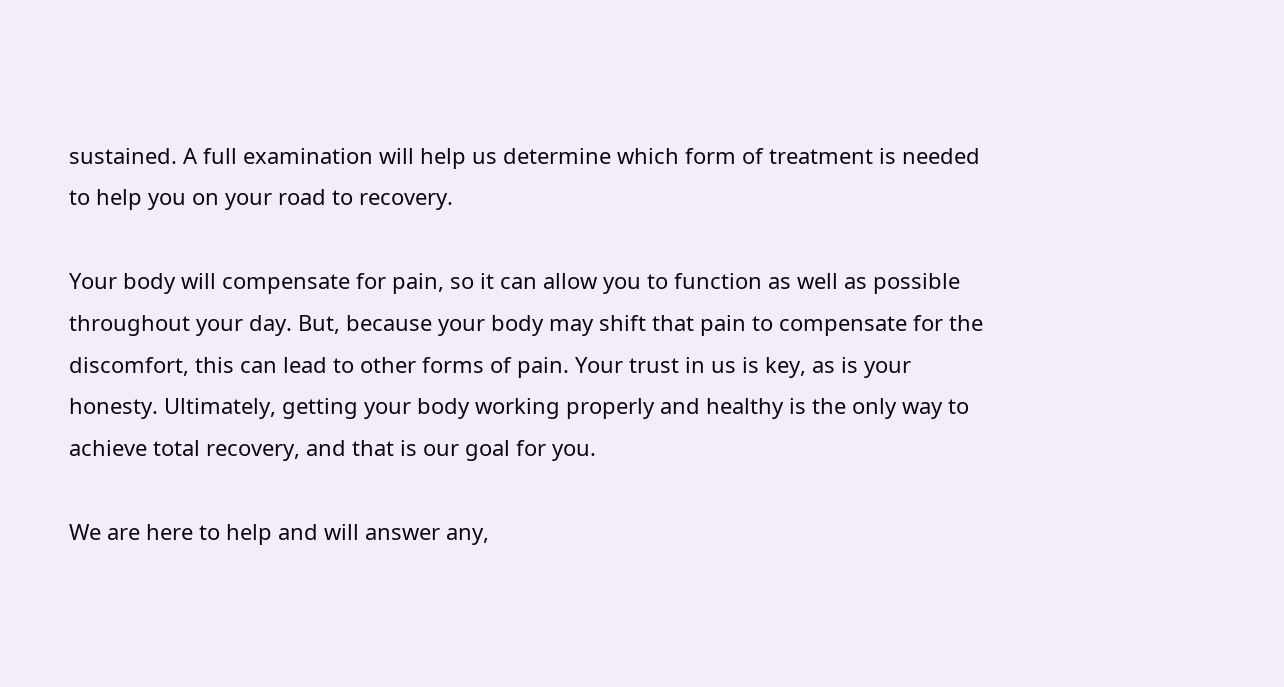sustained. A full examination will help us determine which form of treatment is needed to help you on your road to recovery.

Your body will compensate for pain, so it can allow you to function as well as possible throughout your day. But, because your body may shift that pain to compensate for the discomfort, this can lead to other forms of pain. Your trust in us is key, as is your honesty. Ultimately, getting your body working properly and healthy is the only way to achieve total recovery, and that is our goal for you.

We are here to help and will answer any,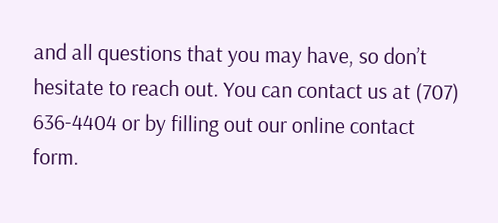and all questions that you may have, so don’t hesitate to reach out. You can contact us at (707) 636-4404 or by filling out our online contact form.